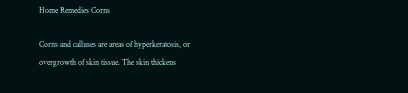Home Remedies Corns

Corns and calluses are areas of hyperkeratosis, or overgrowth of skin tissue. The skin thickens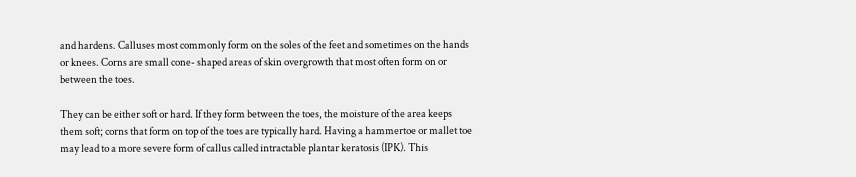and hardens. Calluses most commonly form on the soles of the feet and sometimes on the hands or knees. Corns are small cone- shaped areas of skin overgrowth that most often form on or between the toes.

They can be either soft or hard. If they form between the toes, the moisture of the area keeps them soft; corns that form on top of the toes are typically hard. Having a hammertoe or mallet toe may lead to a more severe form of callus called intractable plantar keratosis (IPK). This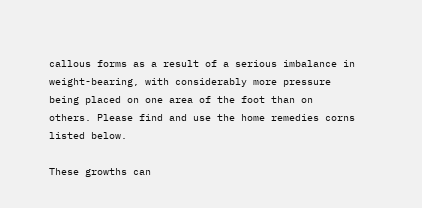callous forms as a result of a serious imbalance in weight-bearing, with considerably more pressure being placed on one area of the foot than on others. Please find and use the home remedies corns listed below.

These growths can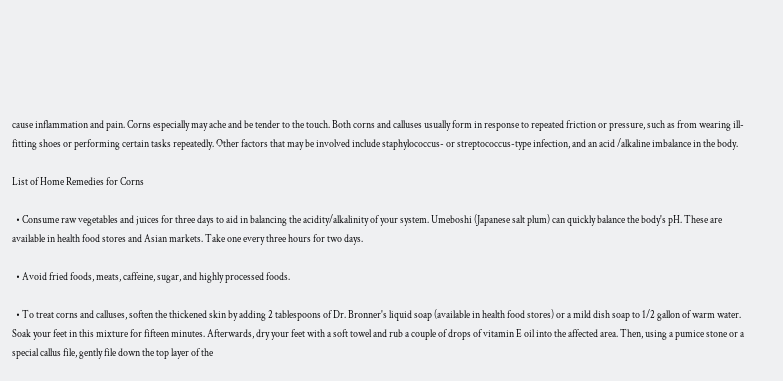cause inflammation and pain. Corns especially may ache and be tender to the touch. Both corns and calluses usually form in response to repeated friction or pressure, such as from wearing ill-fitting shoes or performing certain tasks repeatedly. Other factors that may be involved include staphylococcus- or streptococcus-type infection, and an acid /alkaline imbalance in the body.

List of Home Remedies for Corns

  • Consume raw vegetables and juices for three days to aid in balancing the acidity/alkalinity of your system. Umeboshi (Japanese salt plum) can quickly balance the body's pH. These are available in health food stores and Asian markets. Take one every three hours for two days.

  • Avoid fried foods, meats, caffeine, sugar, and highly processed foods.

  • To treat corns and calluses, soften the thickened skin by adding 2 tablespoons of Dr. Bronner's liquid soap (available in health food stores) or a mild dish soap to 1/2 gallon of warm water. Soak your feet in this mixture for fifteen minutes. Afterwards, dry your feet with a soft towel and rub a couple of drops of vitamin E oil into the affected area. Then, using a pumice stone or a special callus file, gently file down the top layer of the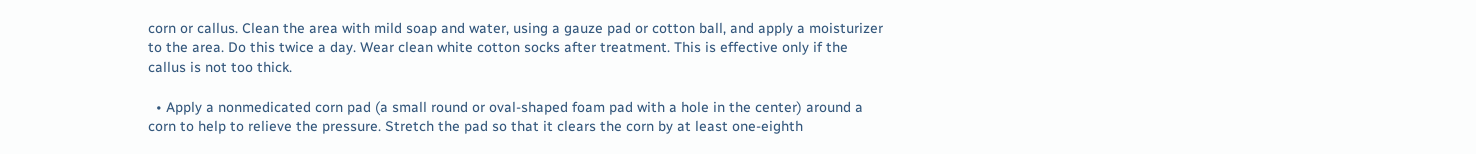corn or callus. Clean the area with mild soap and water, using a gauze pad or cotton ball, and apply a moisturizer to the area. Do this twice a day. Wear clean white cotton socks after treatment. This is effective only if the callus is not too thick.

  • Apply a nonmedicated corn pad (a small round or oval-shaped foam pad with a hole in the center) around a corn to help to relieve the pressure. Stretch the pad so that it clears the corn by at least one-eighth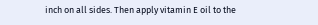inch on all sides. Then apply vitamin E oil to the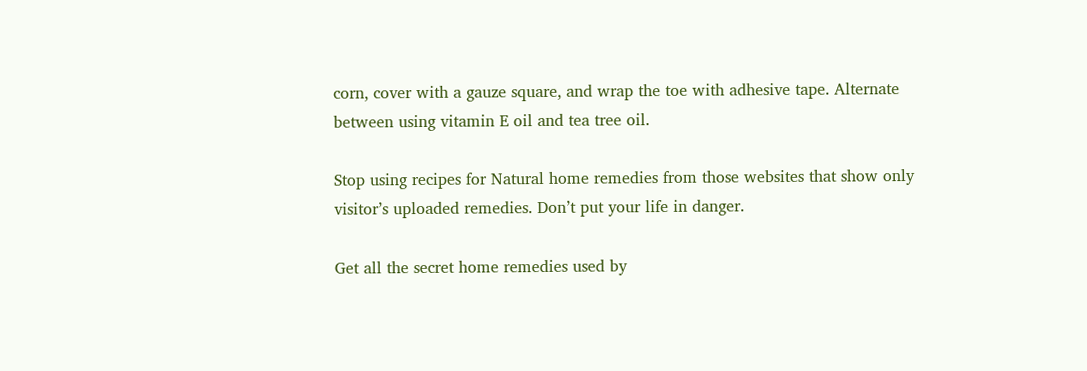corn, cover with a gauze square, and wrap the toe with adhesive tape. Alternate between using vitamin E oil and tea tree oil.

Stop using recipes for Natural home remedies from those websites that show only visitor’s uploaded remedies. Don’t put your life in danger.

Get all the secret home remedies used by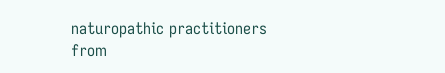naturopathic practitioners from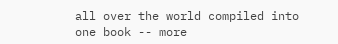all over the world compiled into one book -- more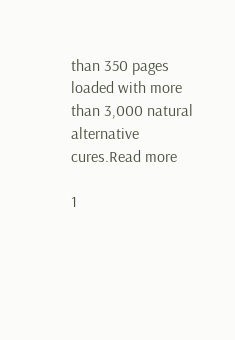than 350 pages loaded with more than 3,000 natural alternative cures.Read more

1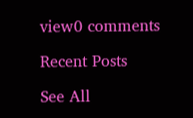view0 comments

Recent Posts

See All